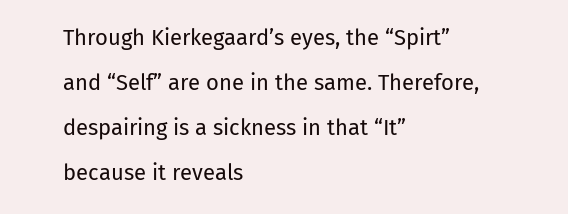Through Kierkegaard’s eyes, the “Spirt” and “Self” are one in the same. Therefore, despairing is a sickness in that “It” because it reveals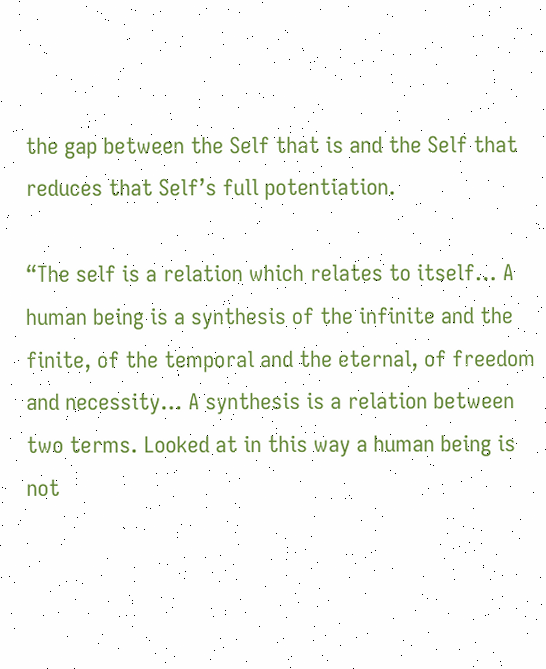the gap between the Self that is and the Self that reduces that Self’s full potentiation.

“The self is a relation which relates to itself… A human being is a synthesis of the infinite and the finite, of the temporal and the eternal, of freedom and necessity… A synthesis is a relation between two terms. Looked at in this way a human being is not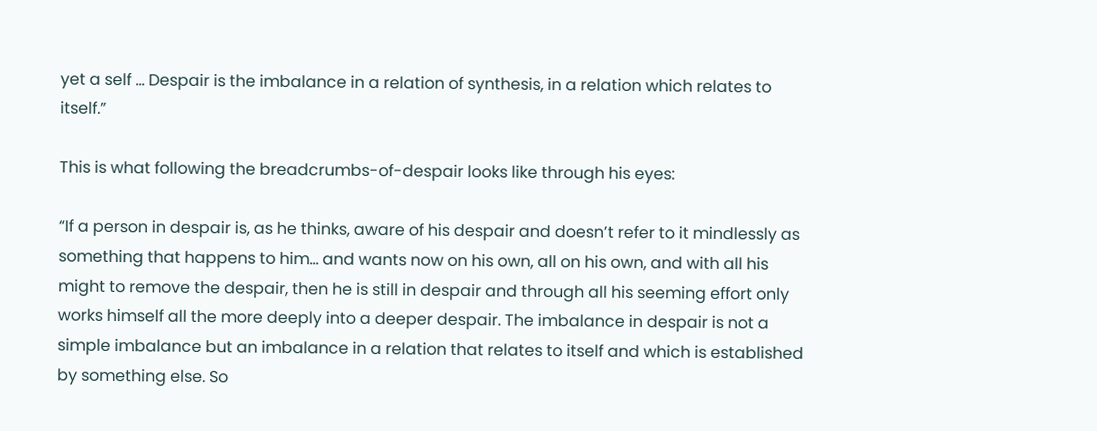yet a self … Despair is the imbalance in a relation of synthesis, in a relation which relates to itself.”

This is what following the breadcrumbs-of-despair looks like through his eyes:

“If a person in despair is, as he thinks, aware of his despair and doesn’t refer to it mindlessly as something that happens to him… and wants now on his own, all on his own, and with all his might to remove the despair, then he is still in despair and through all his seeming effort only works himself all the more deeply into a deeper despair. The imbalance in despair is not a simple imbalance but an imbalance in a relation that relates to itself and which is established by something else. So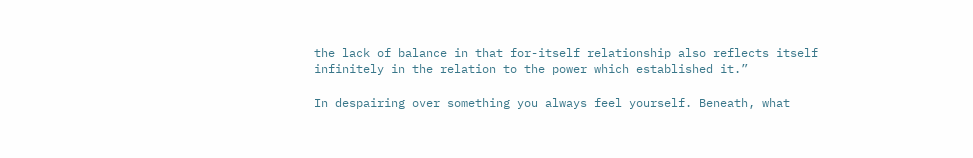the lack of balance in that for-itself relationship also reflects itself infinitely in the relation to the power which established it.”

In despairing over something you always feel yourself. Beneath, what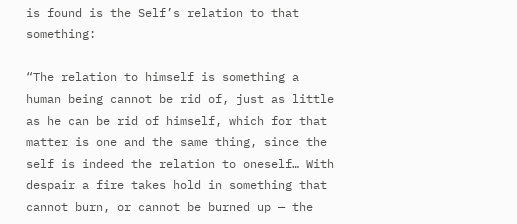is found is the Self’s relation to that something:

“The relation to himself is something a human being cannot be rid of, just as little as he can be rid of himself, which for that matter is one and the same thing, since the self is indeed the relation to oneself… With despair a fire takes hold in something that cannot burn, or cannot be burned up — the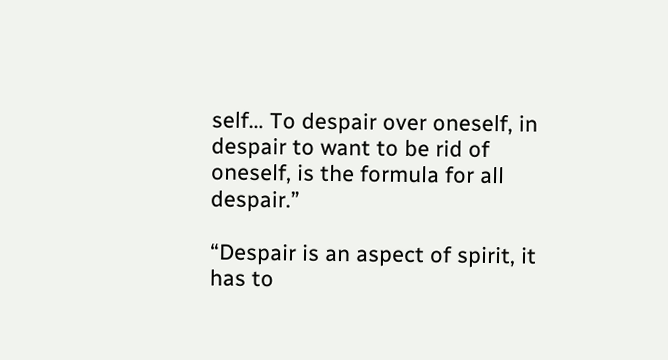self… To despair over oneself, in despair to want to be rid of oneself, is the formula for all despair.”

“Despair is an aspect of spirit, it has to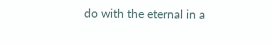do with the eternal in a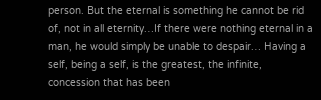person. But the eternal is something he cannot be rid of, not in all eternity…If there were nothing eternal in a man, he would simply be unable to despair… Having a self, being a self, is the greatest, the infinite, concession that has been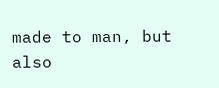made to man, but also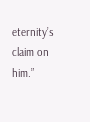eternity’s claim on him.”